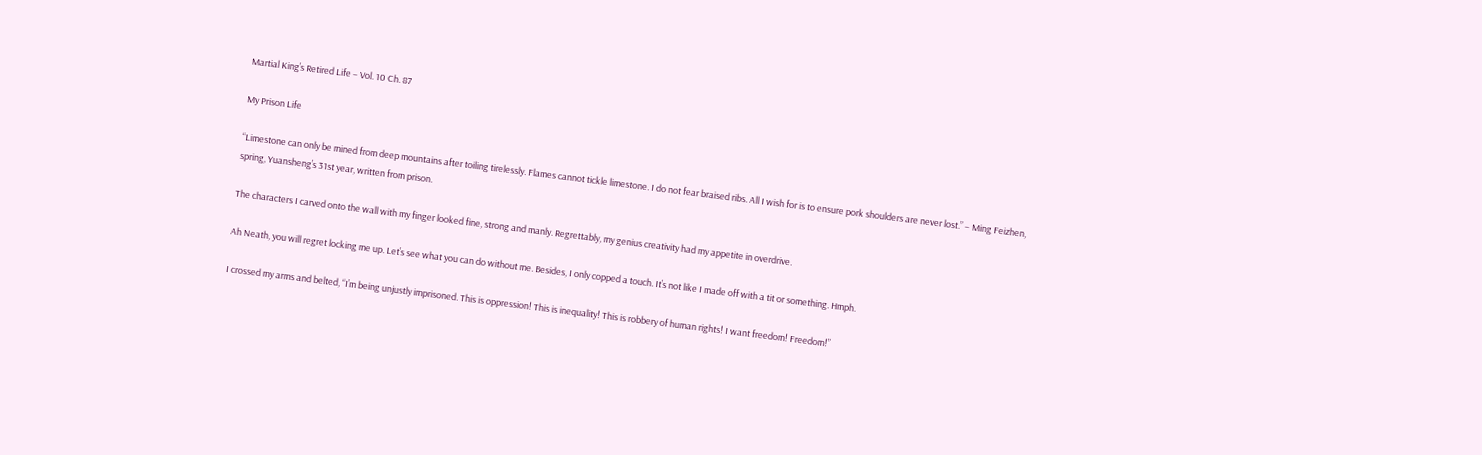Martial King’s Retired Life – Vol. 10 Ch. 87

My Prison Life

“Limestone can only be mined from deep mountains after toiling tirelessly. Flames cannot tickle limestone. I do not fear braised ribs. All I wish for is to ensure pork shoulders are never lost.” – Ming Feizhen, spring, Yuansheng’s 31st year, written from prison.

The characters I carved onto the wall with my finger looked fine, strong and manly. Regrettably, my genius creativity had my appetite in overdrive.

Ah Neath, you will regret locking me up. Let’s see what you can do without me. Besides, I only copped a touch. It’s not like I made off with a tit or something. Hmph.

I crossed my arms and belted, “I’m being unjustly imprisoned. This is oppression! This is inequality! This is robbery of human rights! I want freedom! Freedom!”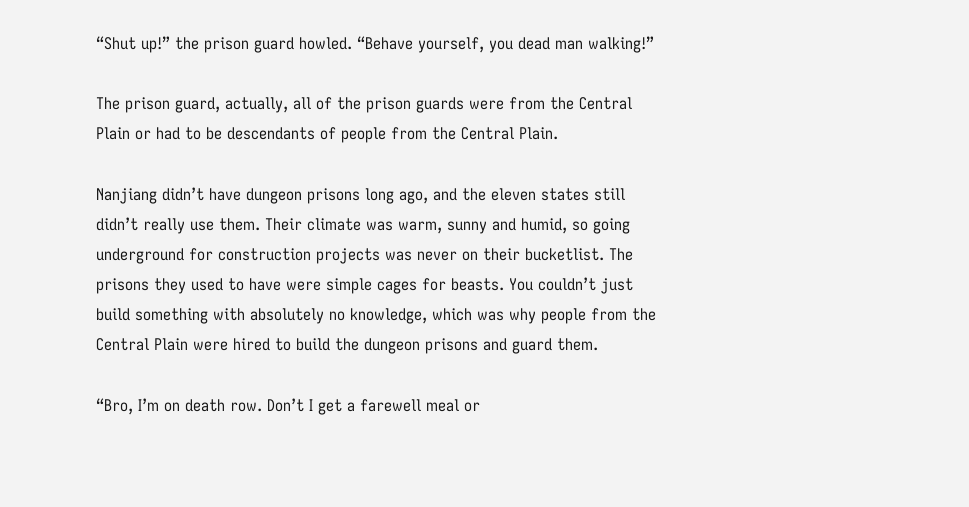“Shut up!” the prison guard howled. “Behave yourself, you dead man walking!”

The prison guard, actually, all of the prison guards were from the Central Plain or had to be descendants of people from the Central Plain.

Nanjiang didn’t have dungeon prisons long ago, and the eleven states still didn’t really use them. Their climate was warm, sunny and humid, so going underground for construction projects was never on their bucketlist. The prisons they used to have were simple cages for beasts. You couldn’t just build something with absolutely no knowledge, which was why people from the Central Plain were hired to build the dungeon prisons and guard them.

“Bro, I’m on death row. Don’t I get a farewell meal or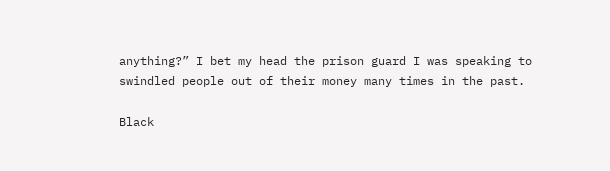anything?” I bet my head the prison guard I was speaking to swindled people out of their money many times in the past.

Black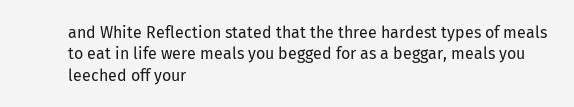and White Reflection stated that the three hardest types of meals to eat in life were meals you begged for as a beggar, meals you leeched off your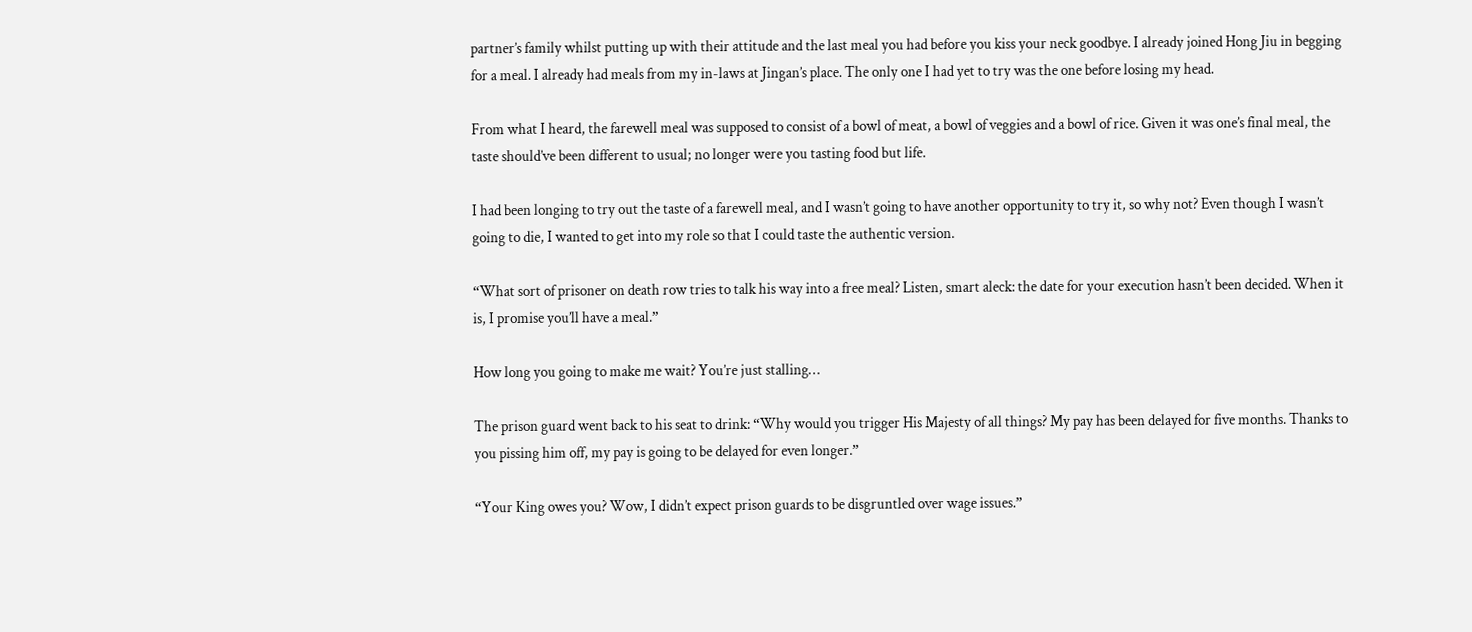partner’s family whilst putting up with their attitude and the last meal you had before you kiss your neck goodbye. I already joined Hong Jiu in begging for a meal. I already had meals from my in-laws at Jingan’s place. The only one I had yet to try was the one before losing my head.

From what I heard, the farewell meal was supposed to consist of a bowl of meat, a bowl of veggies and a bowl of rice. Given it was one’s final meal, the taste should’ve been different to usual; no longer were you tasting food but life.

I had been longing to try out the taste of a farewell meal, and I wasn’t going to have another opportunity to try it, so why not? Even though I wasn’t going to die, I wanted to get into my role so that I could taste the authentic version.

“What sort of prisoner on death row tries to talk his way into a free meal? Listen, smart aleck: the date for your execution hasn’t been decided. When it is, I promise you’ll have a meal.”

How long you going to make me wait? You’re just stalling…

The prison guard went back to his seat to drink: “Why would you trigger His Majesty of all things? My pay has been delayed for five months. Thanks to you pissing him off, my pay is going to be delayed for even longer.”

“Your King owes you? Wow, I didn’t expect prison guards to be disgruntled over wage issues.”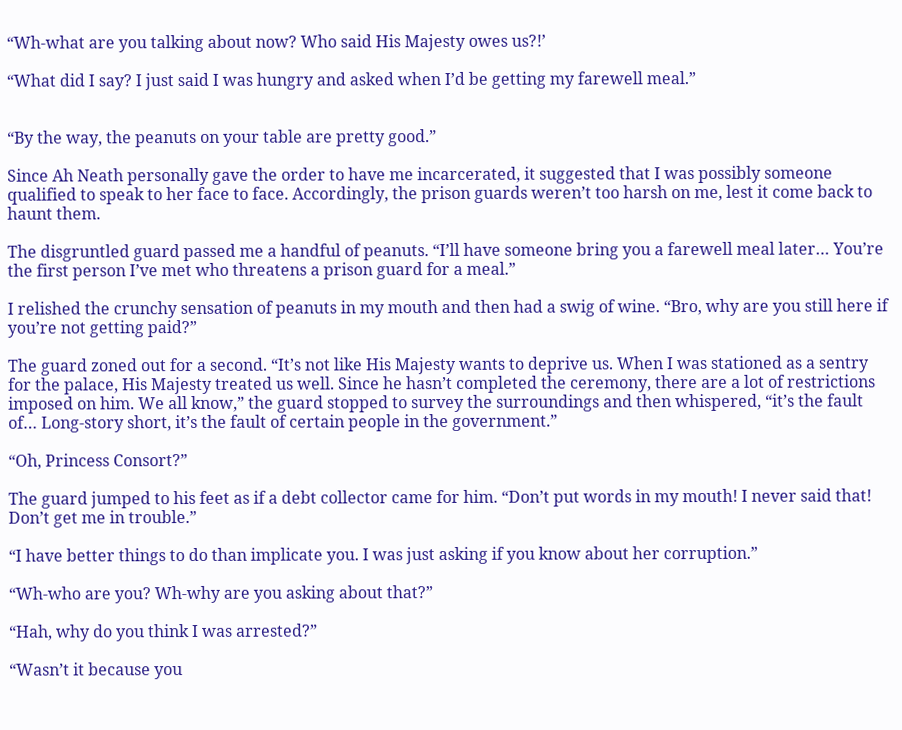“Wh-what are you talking about now? Who said His Majesty owes us?!’

“What did I say? I just said I was hungry and asked when I’d be getting my farewell meal.”


“By the way, the peanuts on your table are pretty good.”

Since Ah Neath personally gave the order to have me incarcerated, it suggested that I was possibly someone qualified to speak to her face to face. Accordingly, the prison guards weren’t too harsh on me, lest it come back to haunt them.

The disgruntled guard passed me a handful of peanuts. “I’ll have someone bring you a farewell meal later… You’re the first person I’ve met who threatens a prison guard for a meal.”

I relished the crunchy sensation of peanuts in my mouth and then had a swig of wine. “Bro, why are you still here if you’re not getting paid?”

The guard zoned out for a second. “It’s not like His Majesty wants to deprive us. When I was stationed as a sentry for the palace, His Majesty treated us well. Since he hasn’t completed the ceremony, there are a lot of restrictions imposed on him. We all know,” the guard stopped to survey the surroundings and then whispered, “it’s the fault of… Long-story short, it’s the fault of certain people in the government.”

“Oh, Princess Consort?”

The guard jumped to his feet as if a debt collector came for him. “Don’t put words in my mouth! I never said that! Don’t get me in trouble.”

“I have better things to do than implicate you. I was just asking if you know about her corruption.”

“Wh-who are you? Wh-why are you asking about that?”

“Hah, why do you think I was arrested?”

“Wasn’t it because you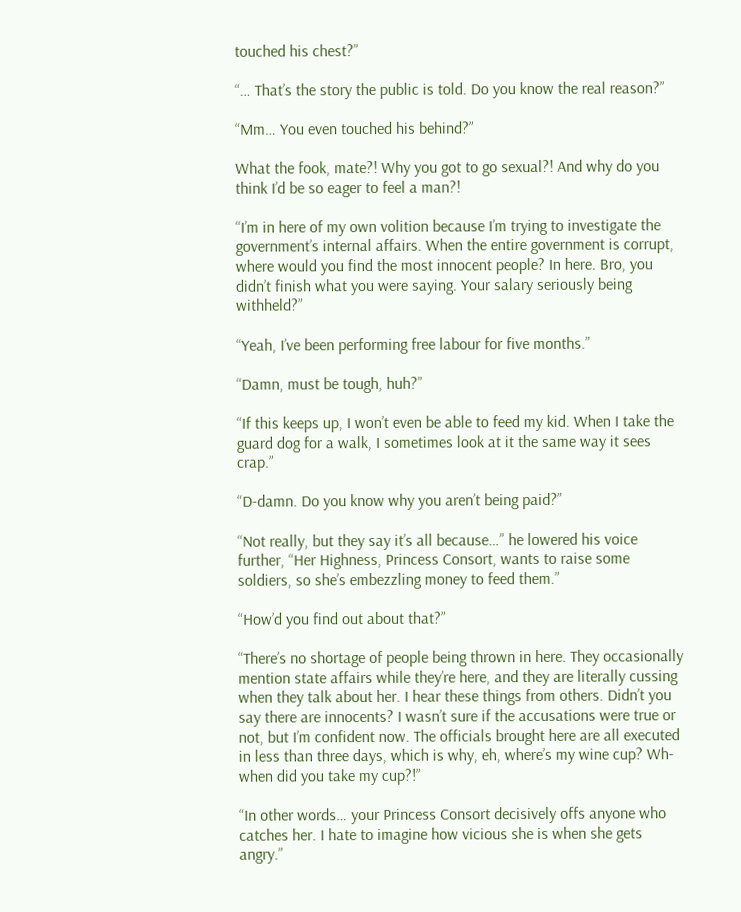touched his chest?”

“… That’s the story the public is told. Do you know the real reason?”

“Mm… You even touched his behind?”

What the fook, mate?! Why you got to go sexual?! And why do you think I’d be so eager to feel a man?!

“I’m in here of my own volition because I’m trying to investigate the government’s internal affairs. When the entire government is corrupt, where would you find the most innocent people? In here. Bro, you didn’t finish what you were saying. Your salary seriously being withheld?”

“Yeah, I’ve been performing free labour for five months.”

“Damn, must be tough, huh?”

“If this keeps up, I won’t even be able to feed my kid. When I take the guard dog for a walk, I sometimes look at it the same way it sees crap.”

“D-damn. Do you know why you aren’t being paid?”

“Not really, but they say it’s all because…” he lowered his voice further, “Her Highness, Princess Consort, wants to raise some soldiers, so she’s embezzling money to feed them.”

“How’d you find out about that?”

“There’s no shortage of people being thrown in here. They occasionally mention state affairs while they’re here, and they are literally cussing when they talk about her. I hear these things from others. Didn’t you say there are innocents? I wasn’t sure if the accusations were true or not, but I’m confident now. The officials brought here are all executed in less than three days, which is why, eh, where’s my wine cup? Wh-when did you take my cup?!”

“In other words… your Princess Consort decisively offs anyone who catches her. I hate to imagine how vicious she is when she gets angry.”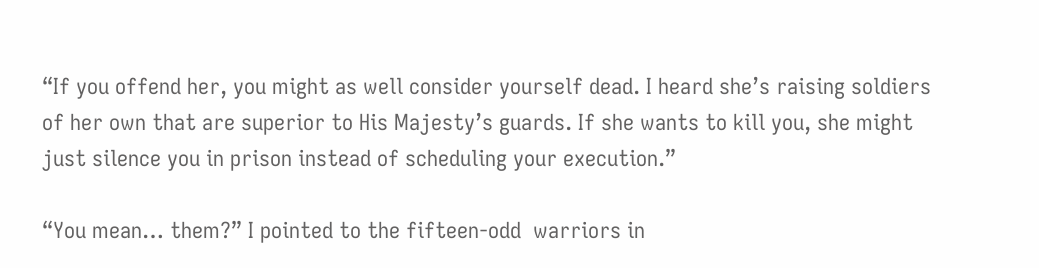“If you offend her, you might as well consider yourself dead. I heard she’s raising soldiers of her own that are superior to His Majesty’s guards. If she wants to kill you, she might just silence you in prison instead of scheduling your execution.”

“You mean… them?” I pointed to the fifteen-odd  warriors in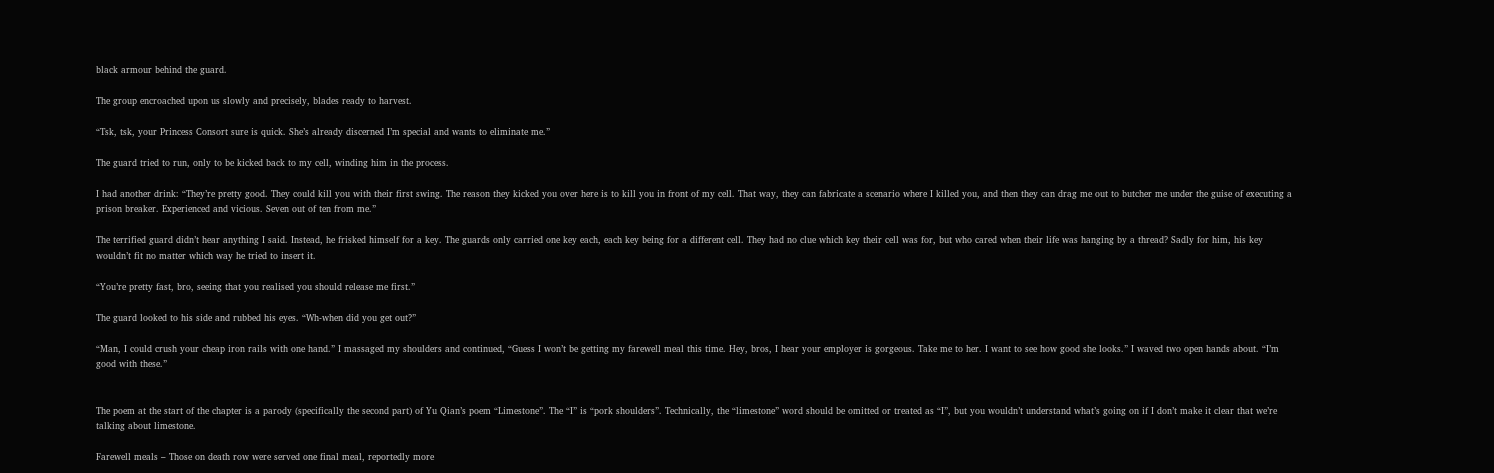black armour behind the guard.

The group encroached upon us slowly and precisely, blades ready to harvest.

“Tsk, tsk, your Princess Consort sure is quick. She’s already discerned I’m special and wants to eliminate me.”

The guard tried to run, only to be kicked back to my cell, winding him in the process.

I had another drink: “They’re pretty good. They could kill you with their first swing. The reason they kicked you over here is to kill you in front of my cell. That way, they can fabricate a scenario where I killed you, and then they can drag me out to butcher me under the guise of executing a prison breaker. Experienced and vicious. Seven out of ten from me.”

The terrified guard didn’t hear anything I said. Instead, he frisked himself for a key. The guards only carried one key each, each key being for a different cell. They had no clue which key their cell was for, but who cared when their life was hanging by a thread? Sadly for him, his key wouldn’t fit no matter which way he tried to insert it.

“You’re pretty fast, bro, seeing that you realised you should release me first.”

The guard looked to his side and rubbed his eyes. “Wh-when did you get out?”

“Man, I could crush your cheap iron rails with one hand.” I massaged my shoulders and continued, “Guess I won’t be getting my farewell meal this time. Hey, bros, I hear your employer is gorgeous. Take me to her. I want to see how good she looks.” I waved two open hands about. “I’m good with these.”


The poem at the start of the chapter is a parody (specifically the second part) of Yu Qian’s poem “Limestone”. The “I” is “pork shoulders”. Technically, the “limestone” word should be omitted or treated as “I”, but you wouldn’t understand what’s going on if I don’t make it clear that we’re talking about limestone.

Farewell meals – Those on death row were served one final meal, reportedly more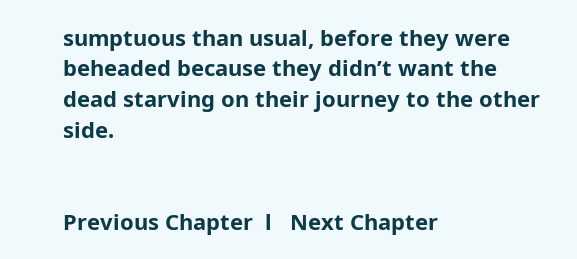sumptuous than usual, before they were beheaded because they didn’t want the dead starving on their journey to the other side.


Previous Chapter  l   Next Chapter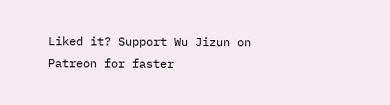Liked it? Support Wu Jizun on Patreon for faster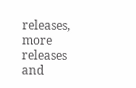releases, more releases and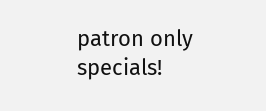patron only specials!